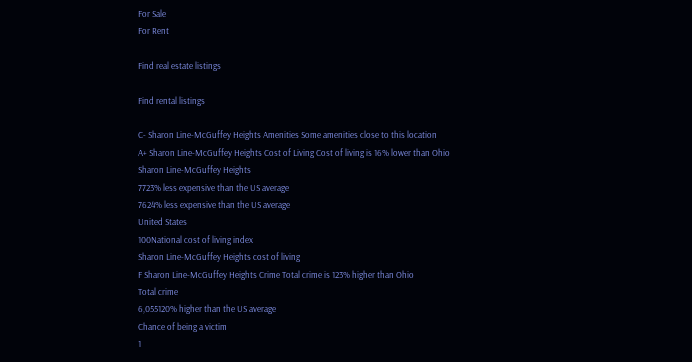For Sale
For Rent

Find real estate listings

Find rental listings

C- Sharon Line-McGuffey Heights Amenities Some amenities close to this location
A+ Sharon Line-McGuffey Heights Cost of Living Cost of living is 16% lower than Ohio
Sharon Line-McGuffey Heights
7723% less expensive than the US average
7624% less expensive than the US average
United States
100National cost of living index
Sharon Line-McGuffey Heights cost of living
F Sharon Line-McGuffey Heights Crime Total crime is 123% higher than Ohio
Total crime
6,055120% higher than the US average
Chance of being a victim
1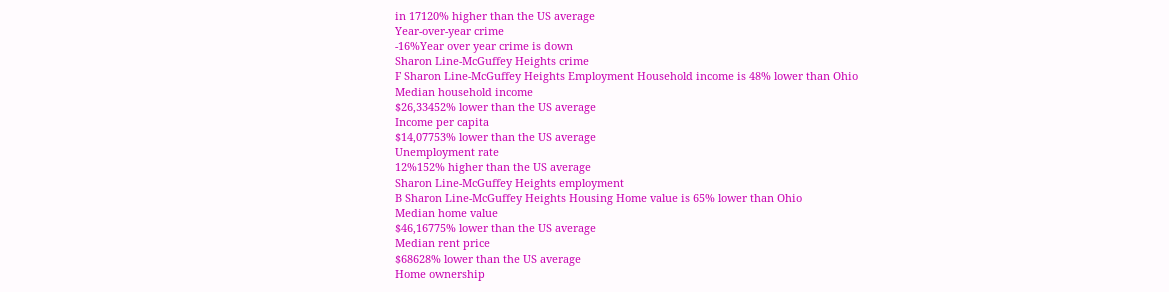in 17120% higher than the US average
Year-over-year crime
-16%Year over year crime is down
Sharon Line-McGuffey Heights crime
F Sharon Line-McGuffey Heights Employment Household income is 48% lower than Ohio
Median household income
$26,33452% lower than the US average
Income per capita
$14,07753% lower than the US average
Unemployment rate
12%152% higher than the US average
Sharon Line-McGuffey Heights employment
B Sharon Line-McGuffey Heights Housing Home value is 65% lower than Ohio
Median home value
$46,16775% lower than the US average
Median rent price
$68628% lower than the US average
Home ownership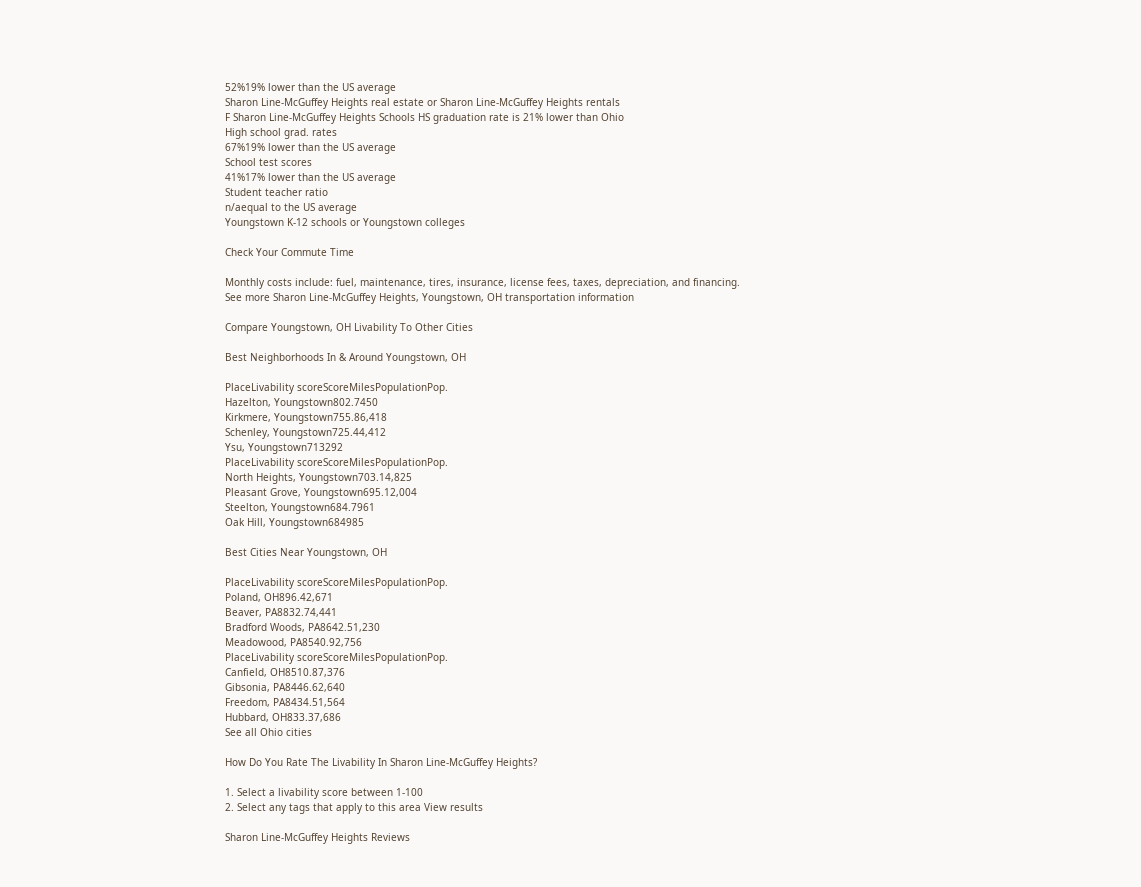52%19% lower than the US average
Sharon Line-McGuffey Heights real estate or Sharon Line-McGuffey Heights rentals
F Sharon Line-McGuffey Heights Schools HS graduation rate is 21% lower than Ohio
High school grad. rates
67%19% lower than the US average
School test scores
41%17% lower than the US average
Student teacher ratio
n/aequal to the US average
Youngstown K-12 schools or Youngstown colleges

Check Your Commute Time

Monthly costs include: fuel, maintenance, tires, insurance, license fees, taxes, depreciation, and financing.
See more Sharon Line-McGuffey Heights, Youngstown, OH transportation information

Compare Youngstown, OH Livability To Other Cities

Best Neighborhoods In & Around Youngstown, OH

PlaceLivability scoreScoreMilesPopulationPop.
Hazelton, Youngstown802.7450
Kirkmere, Youngstown755.86,418
Schenley, Youngstown725.44,412
Ysu, Youngstown713292
PlaceLivability scoreScoreMilesPopulationPop.
North Heights, Youngstown703.14,825
Pleasant Grove, Youngstown695.12,004
Steelton, Youngstown684.7961
Oak Hill, Youngstown684985

Best Cities Near Youngstown, OH

PlaceLivability scoreScoreMilesPopulationPop.
Poland, OH896.42,671
Beaver, PA8832.74,441
Bradford Woods, PA8642.51,230
Meadowood, PA8540.92,756
PlaceLivability scoreScoreMilesPopulationPop.
Canfield, OH8510.87,376
Gibsonia, PA8446.62,640
Freedom, PA8434.51,564
Hubbard, OH833.37,686
See all Ohio cities

How Do You Rate The Livability In Sharon Line-McGuffey Heights?

1. Select a livability score between 1-100
2. Select any tags that apply to this area View results

Sharon Line-McGuffey Heights Reviews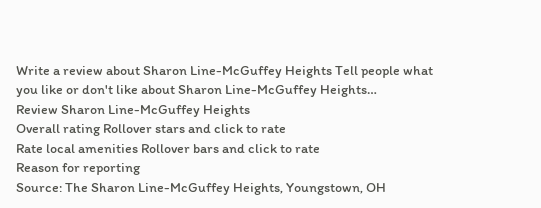Write a review about Sharon Line-McGuffey Heights Tell people what you like or don't like about Sharon Line-McGuffey Heights…
Review Sharon Line-McGuffey Heights
Overall rating Rollover stars and click to rate
Rate local amenities Rollover bars and click to rate
Reason for reporting
Source: The Sharon Line-McGuffey Heights, Youngstown, OH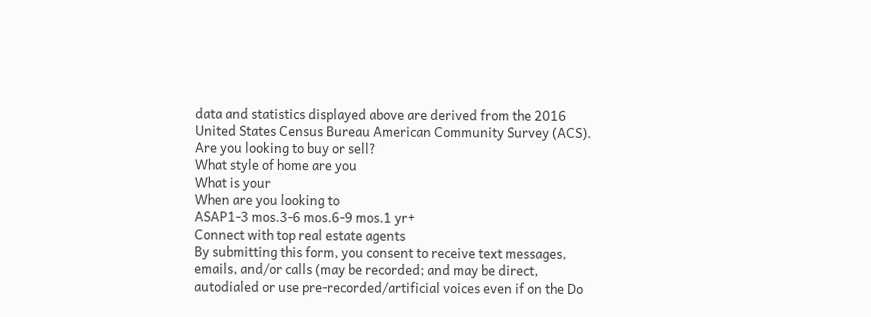data and statistics displayed above are derived from the 2016 United States Census Bureau American Community Survey (ACS).
Are you looking to buy or sell?
What style of home are you
What is your
When are you looking to
ASAP1-3 mos.3-6 mos.6-9 mos.1 yr+
Connect with top real estate agents
By submitting this form, you consent to receive text messages, emails, and/or calls (may be recorded; and may be direct, autodialed or use pre-recorded/artificial voices even if on the Do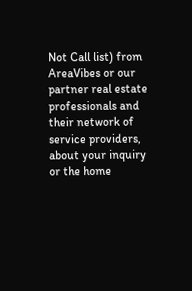Not Call list) from AreaVibes or our partner real estate professionals and their network of service providers, about your inquiry or the home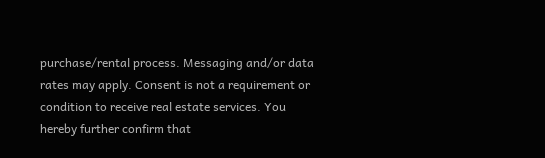purchase/rental process. Messaging and/or data rates may apply. Consent is not a requirement or condition to receive real estate services. You hereby further confirm that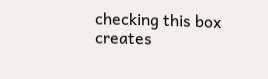checking this box creates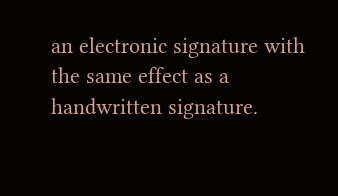an electronic signature with the same effect as a handwritten signature.